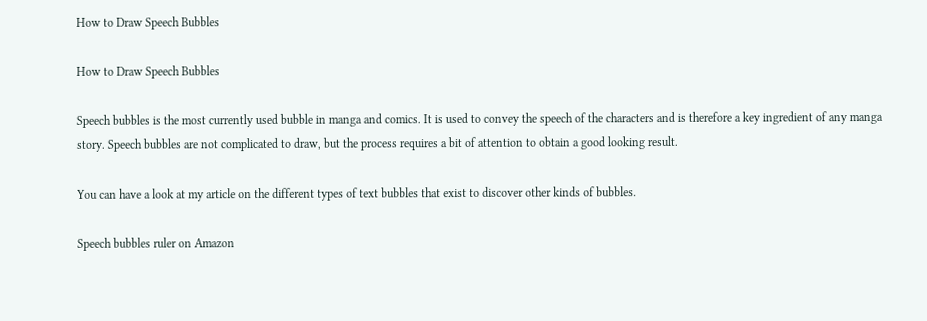How to Draw Speech Bubbles

How to Draw Speech Bubbles

Speech bubbles is the most currently used bubble in manga and comics. It is used to convey the speech of the characters and is therefore a key ingredient of any manga story. Speech bubbles are not complicated to draw, but the process requires a bit of attention to obtain a good looking result.

You can have a look at my article on the different types of text bubbles that exist to discover other kinds of bubbles.

Speech bubbles ruler on Amazon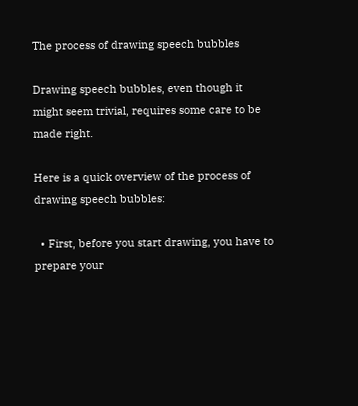The process of drawing speech bubbles

Drawing speech bubbles, even though it might seem trivial, requires some care to be made right.

Here is a quick overview of the process of drawing speech bubbles:

  • First, before you start drawing, you have to prepare your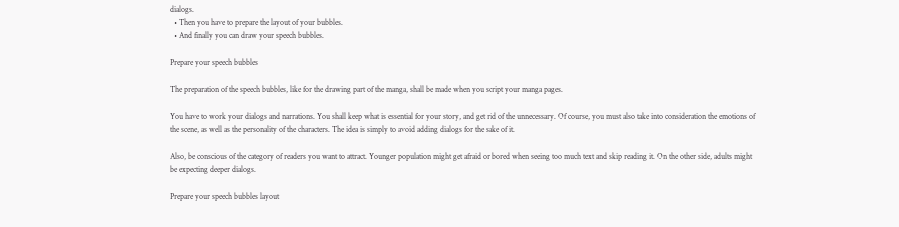dialogs.
  • Then you have to prepare the layout of your bubbles.
  • And finally you can draw your speech bubbles.

Prepare your speech bubbles

The preparation of the speech bubbles, like for the drawing part of the manga, shall be made when you script your manga pages.

You have to work your dialogs and narrations. You shall keep what is essential for your story, and get rid of the unnecessary. Of course, you must also take into consideration the emotions of the scene, as well as the personality of the characters. The idea is simply to avoid adding dialogs for the sake of it.

Also, be conscious of the category of readers you want to attract. Younger population might get afraid or bored when seeing too much text and skip reading it. On the other side, adults might be expecting deeper dialogs.

Prepare your speech bubbles layout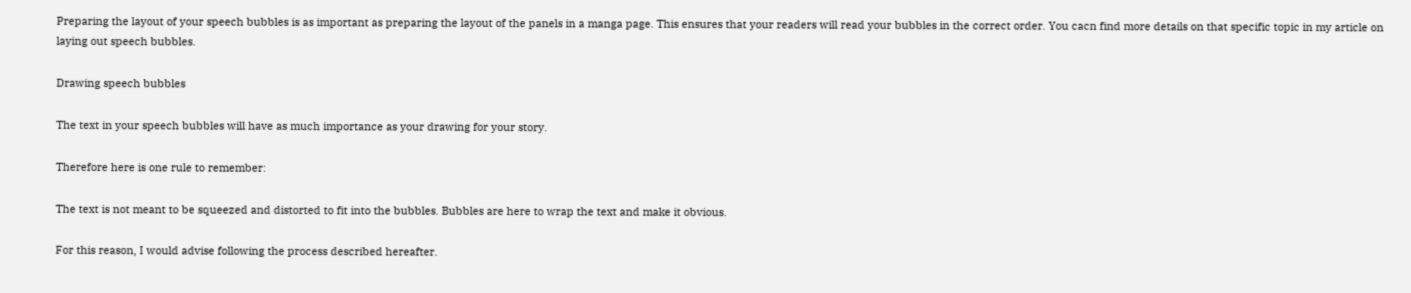Preparing the layout of your speech bubbles is as important as preparing the layout of the panels in a manga page. This ensures that your readers will read your bubbles in the correct order. You cacn find more details on that specific topic in my article on laying out speech bubbles.

Drawing speech bubbles

The text in your speech bubbles will have as much importance as your drawing for your story.

Therefore here is one rule to remember:

The text is not meant to be squeezed and distorted to fit into the bubbles. Bubbles are here to wrap the text and make it obvious.

For this reason, I would advise following the process described hereafter.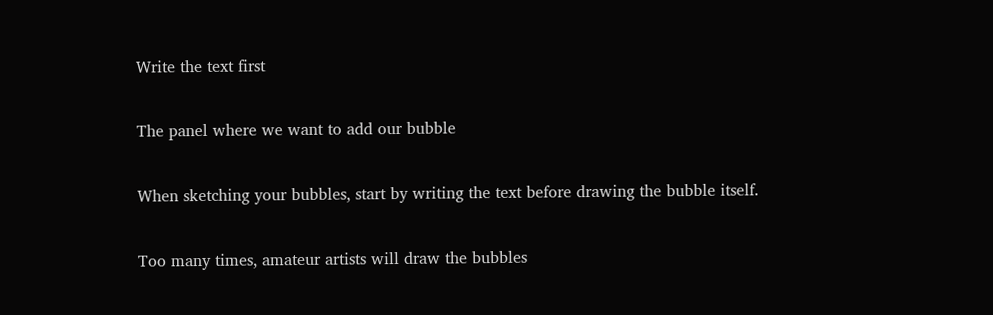Write the text first

The panel where we want to add our bubble

When sketching your bubbles, start by writing the text before drawing the bubble itself.

Too many times, amateur artists will draw the bubbles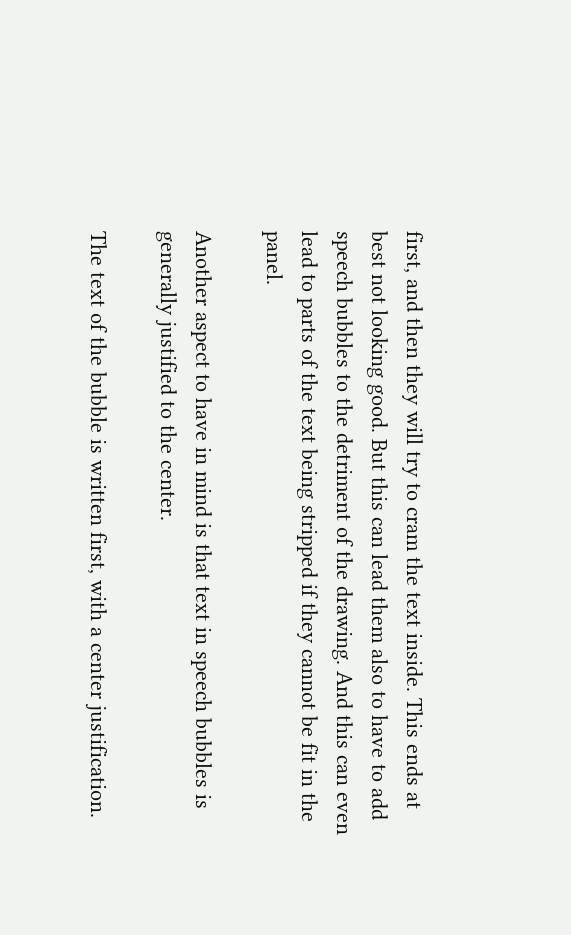first, and then they will try to cram the text inside. This ends at best not looking good. But this can lead them also to have to add speech bubbles to the detriment of the drawing. And this can even lead to parts of the text being stripped if they cannot be fit in the panel.

Another aspect to have in mind is that text in speech bubbles is generally justified to the center.

The text of the bubble is written first, with a center justification.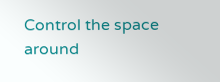Control the space around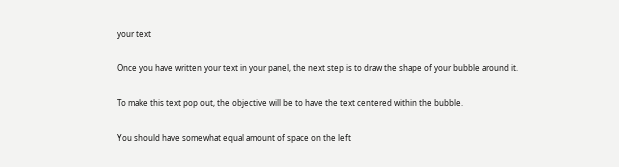your text

Once you have written your text in your panel, the next step is to draw the shape of your bubble around it.

To make this text pop out, the objective will be to have the text centered within the bubble.

You should have somewhat equal amount of space on the left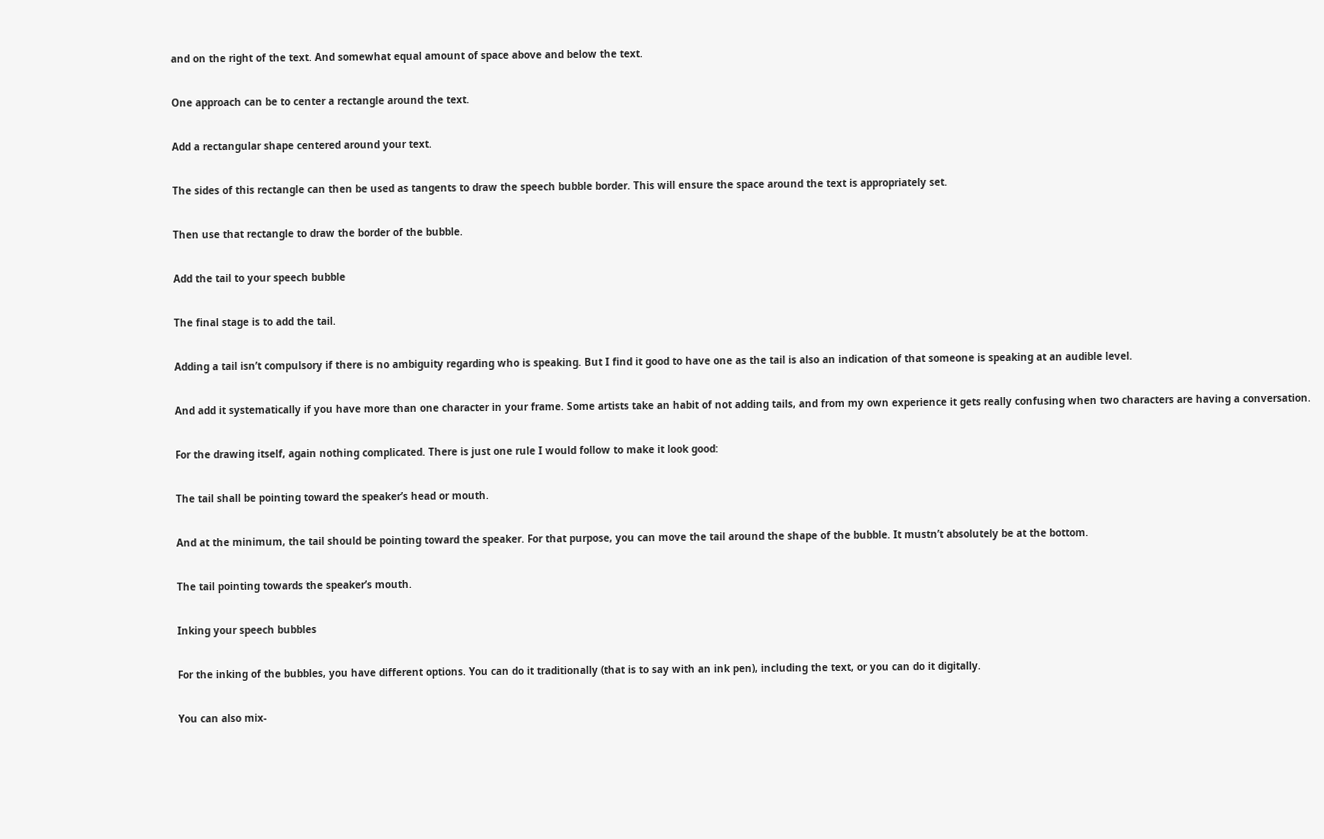and on the right of the text. And somewhat equal amount of space above and below the text.

One approach can be to center a rectangle around the text.

Add a rectangular shape centered around your text.

The sides of this rectangle can then be used as tangents to draw the speech bubble border. This will ensure the space around the text is appropriately set.

Then use that rectangle to draw the border of the bubble.

Add the tail to your speech bubble

The final stage is to add the tail.

Adding a tail isn’t compulsory if there is no ambiguity regarding who is speaking. But I find it good to have one as the tail is also an indication of that someone is speaking at an audible level.

And add it systematically if you have more than one character in your frame. Some artists take an habit of not adding tails, and from my own experience it gets really confusing when two characters are having a conversation.

For the drawing itself, again nothing complicated. There is just one rule I would follow to make it look good:

The tail shall be pointing toward the speaker’s head or mouth.

And at the minimum, the tail should be pointing toward the speaker. For that purpose, you can move the tail around the shape of the bubble. It mustn’t absolutely be at the bottom.

The tail pointing towards the speaker’s mouth.

Inking your speech bubbles

For the inking of the bubbles, you have different options. You can do it traditionally (that is to say with an ink pen), including the text, or you can do it digitally.

You can also mix-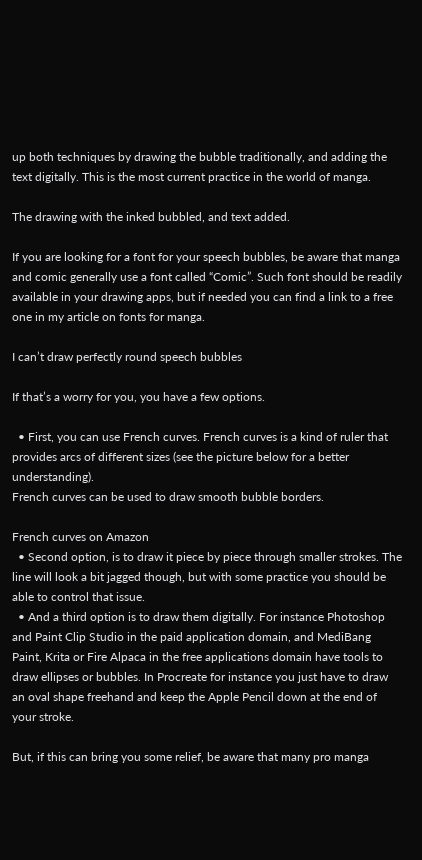up both techniques by drawing the bubble traditionally, and adding the text digitally. This is the most current practice in the world of manga.

The drawing with the inked bubbled, and text added.

If you are looking for a font for your speech bubbles, be aware that manga and comic generally use a font called “Comic”. Such font should be readily available in your drawing apps, but if needed you can find a link to a free one in my article on fonts for manga.

I can’t draw perfectly round speech bubbles

If that’s a worry for you, you have a few options.

  • First, you can use French curves. French curves is a kind of ruler that provides arcs of different sizes (see the picture below for a better understanding).
French curves can be used to draw smooth bubble borders.

French curves on Amazon
  • Second option, is to draw it piece by piece through smaller strokes. The line will look a bit jagged though, but with some practice you should be able to control that issue.
  • And a third option is to draw them digitally. For instance Photoshop and Paint Clip Studio in the paid application domain, and MediBang Paint, Krita or Fire Alpaca in the free applications domain have tools to draw ellipses or bubbles. In Procreate for instance you just have to draw an oval shape freehand and keep the Apple Pencil down at the end of your stroke.

But, if this can bring you some relief, be aware that many pro manga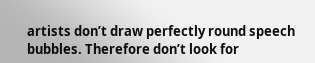artists don’t draw perfectly round speech bubbles. Therefore don’t look for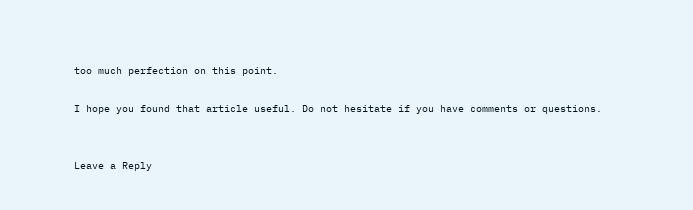too much perfection on this point.

I hope you found that article useful. Do not hesitate if you have comments or questions.


Leave a Reply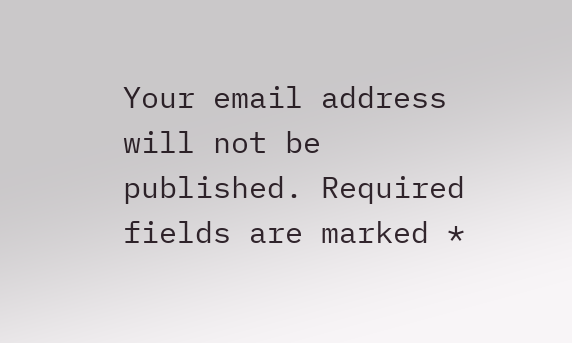Your email address will not be published. Required fields are marked *